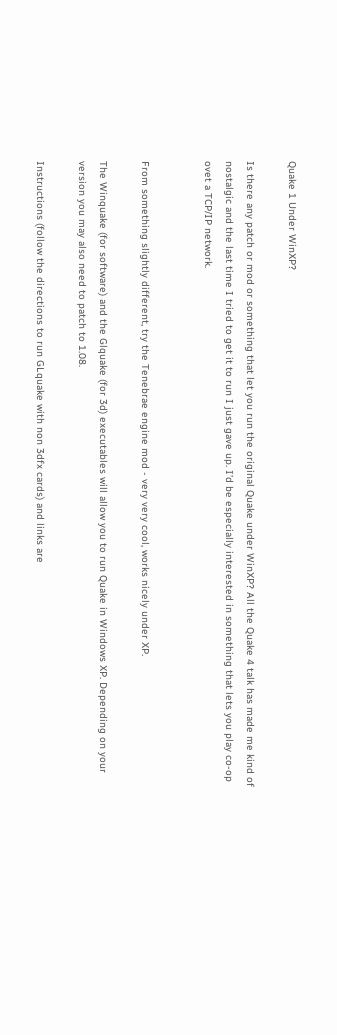Quake 1 Under WinXP?

Is there any patch or mod or something that let you run the original Quake under WinXP? All the Quake 4 talk has made me kind of nostalgic and the last time I tried to get it to run I just gave up. I’d be especially interested in something that lets you play co-op ovet a TCP/IP network.


From something slightly different, try the Tenebrae engine mod - very very cool, works nicely under XP.

The Winquake (for software) and the Glquake (for 3d) executables will allow you to run Quake in Windows XP. Depending on your version you may also need to patch to 1.08.

Instructions (follow the directions to run GLquake with non 3dfx cards) and links are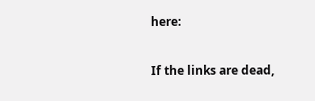here:

If the links are dead,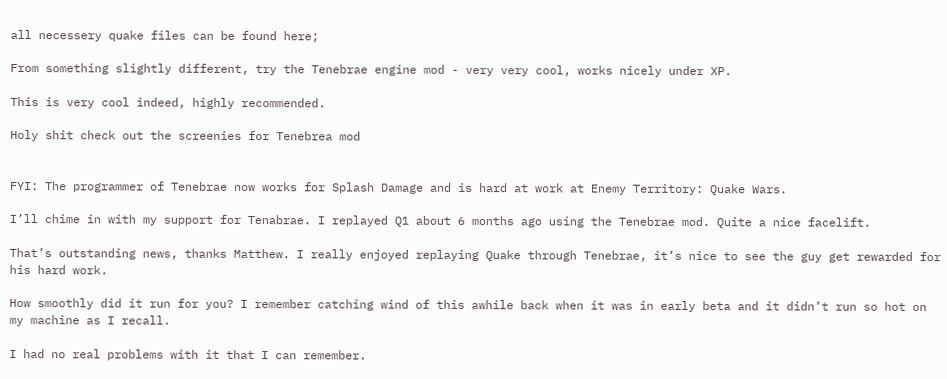all necessery quake files can be found here;

From something slightly different, try the Tenebrae engine mod - very very cool, works nicely under XP.

This is very cool indeed, highly recommended.

Holy shit check out the screenies for Tenebrea mod


FYI: The programmer of Tenebrae now works for Splash Damage and is hard at work at Enemy Territory: Quake Wars.

I’ll chime in with my support for Tenabrae. I replayed Q1 about 6 months ago using the Tenebrae mod. Quite a nice facelift.

That’s outstanding news, thanks Matthew. I really enjoyed replaying Quake through Tenebrae, it’s nice to see the guy get rewarded for his hard work.

How smoothly did it run for you? I remember catching wind of this awhile back when it was in early beta and it didn’t run so hot on my machine as I recall.

I had no real problems with it that I can remember.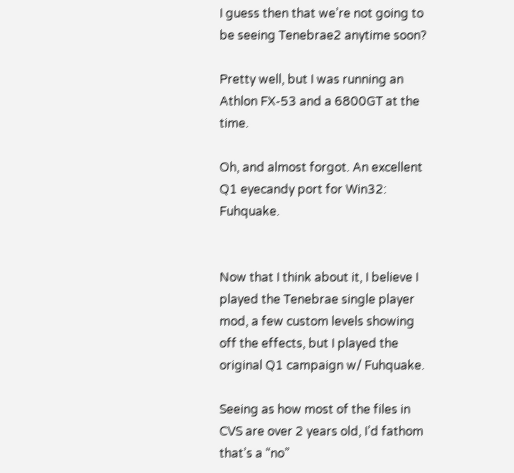I guess then that we’re not going to be seeing Tenebrae2 anytime soon?

Pretty well, but I was running an Athlon FX-53 and a 6800GT at the time.

Oh, and almost forgot. An excellent Q1 eyecandy port for Win32: Fuhquake.


Now that I think about it, I believe I played the Tenebrae single player mod, a few custom levels showing off the effects, but I played the original Q1 campaign w/ Fuhquake.

Seeing as how most of the files in CVS are over 2 years old, I’d fathom that’s a “no”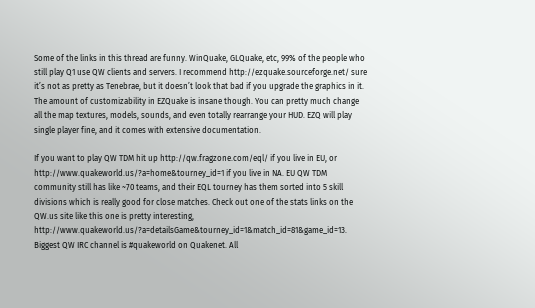Some of the links in this thread are funny. WinQuake, GLQuake, etc, 99% of the people who still play Q1 use QW clients and servers. I recommend http://ezquake.sourceforge.net/ sure it’s not as pretty as Tenebrae, but it doesn’t look that bad if you upgrade the graphics in it. The amount of customizability in EZQuake is insane though. You can pretty much change all the map textures, models, sounds, and even totally rearrange your HUD. EZQ will play single player fine, and it comes with extensive documentation.

If you want to play QW TDM hit up http://qw.fragzone.com/eql/ if you live in EU, or http://www.quakeworld.us/?a=home&tourney_id=1 if you live in NA. EU QW TDM community still has like ~70 teams, and their EQL tourney has them sorted into 5 skill divisions which is really good for close matches. Check out one of the stats links on the QW.us site like this one is pretty interesting, http://www.quakeworld.us/?a=detailsGame&tourney_id=1&match_id=81&game_id=13. Biggest QW IRC channel is #quakeworld on Quakenet. All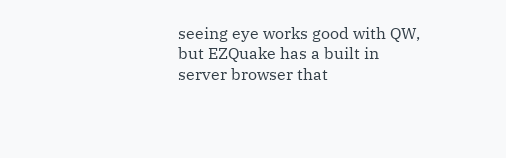seeing eye works good with QW, but EZQuake has a built in server browser that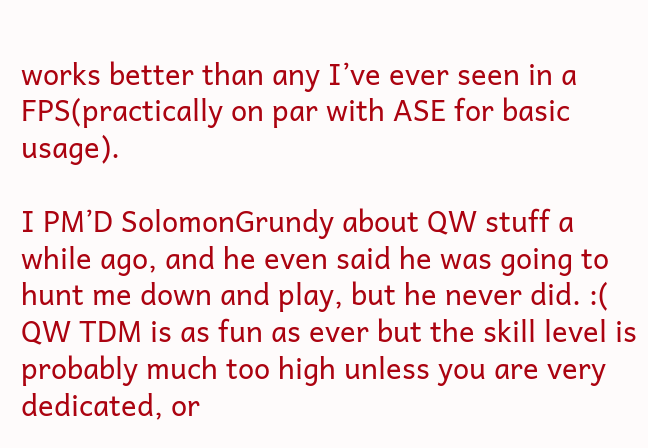works better than any I’ve ever seen in a FPS(practically on par with ASE for basic usage).

I PM’D SolomonGrundy about QW stuff a while ago, and he even said he was going to hunt me down and play, but he never did. :( QW TDM is as fun as ever but the skill level is probably much too high unless you are very dedicated, or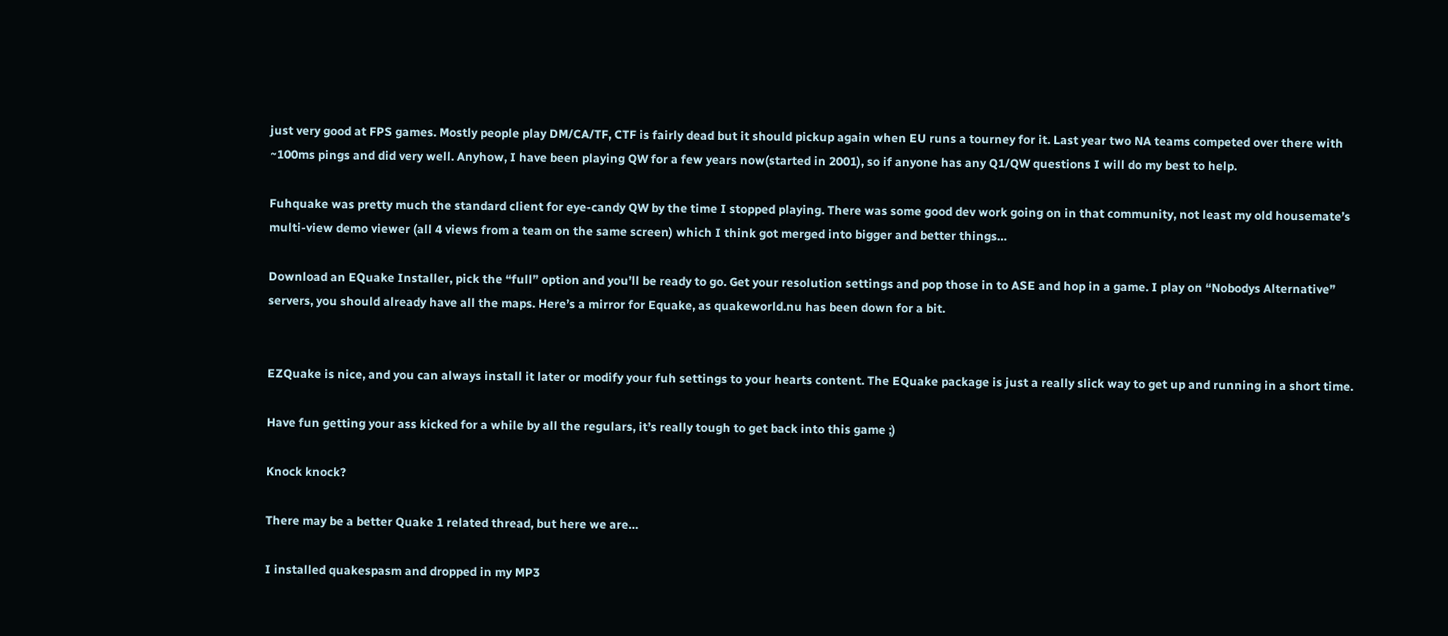just very good at FPS games. Mostly people play DM/CA/TF, CTF is fairly dead but it should pickup again when EU runs a tourney for it. Last year two NA teams competed over there with ~100ms pings and did very well. Anyhow, I have been playing QW for a few years now(started in 2001), so if anyone has any Q1/QW questions I will do my best to help.

Fuhquake was pretty much the standard client for eye-candy QW by the time I stopped playing. There was some good dev work going on in that community, not least my old housemate’s multi-view demo viewer (all 4 views from a team on the same screen) which I think got merged into bigger and better things…

Download an EQuake Installer, pick the “full” option and you’ll be ready to go. Get your resolution settings and pop those in to ASE and hop in a game. I play on “Nobodys Alternative” servers, you should already have all the maps. Here’s a mirror for Equake, as quakeworld.nu has been down for a bit.


EZQuake is nice, and you can always install it later or modify your fuh settings to your hearts content. The EQuake package is just a really slick way to get up and running in a short time.

Have fun getting your ass kicked for a while by all the regulars, it’s really tough to get back into this game ;)

Knock knock?

There may be a better Quake 1 related thread, but here we are…

I installed quakespasm and dropped in my MP3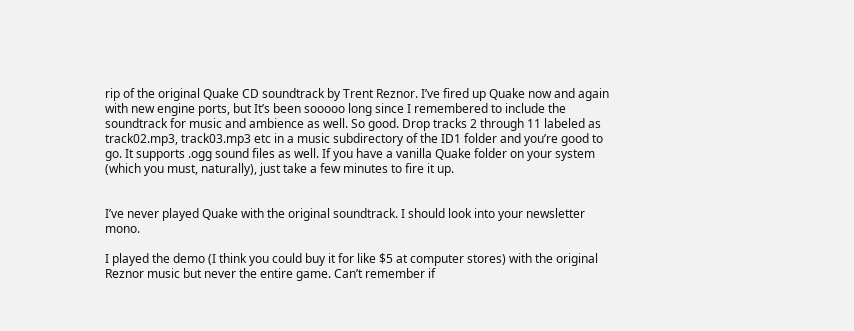rip of the original Quake CD soundtrack by Trent Reznor. I’ve fired up Quake now and again with new engine ports, but It’s been sooooo long since I remembered to include the soundtrack for music and ambience as well. So good. Drop tracks 2 through 11 labeled as track02.mp3, track03.mp3 etc in a music subdirectory of the ID1 folder and you’re good to go. It supports .ogg sound files as well. If you have a vanilla Quake folder on your system (which you must, naturally), just take a few minutes to fire it up.


I’ve never played Quake with the original soundtrack. I should look into your newsletter mono.

I played the demo (I think you could buy it for like $5 at computer stores) with the original Reznor music but never the entire game. Can’t remember if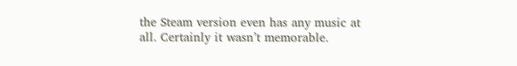the Steam version even has any music at all. Certainly it wasn’t memorable.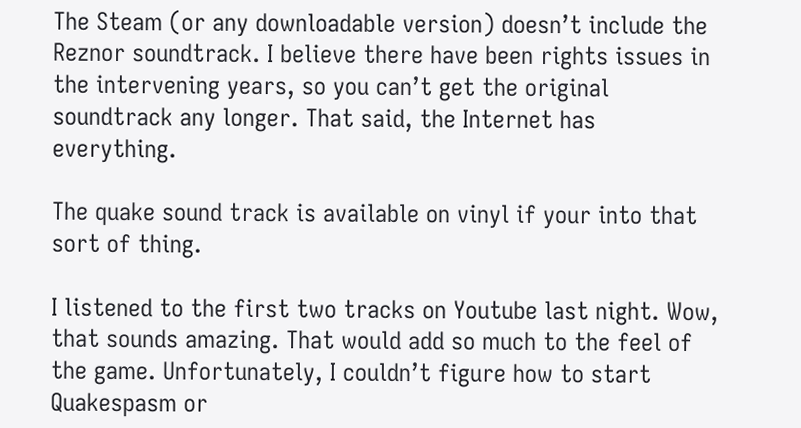The Steam (or any downloadable version) doesn’t include the Reznor soundtrack. I believe there have been rights issues in the intervening years, so you can’t get the original soundtrack any longer. That said, the Internet has everything.

The quake sound track is available on vinyl if your into that sort of thing.

I listened to the first two tracks on Youtube last night. Wow, that sounds amazing. That would add so much to the feel of the game. Unfortunately, I couldn’t figure how to start Quakespasm or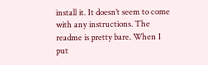install it. It doesn’t seem to come with any instructions. The readme is pretty bare. When I put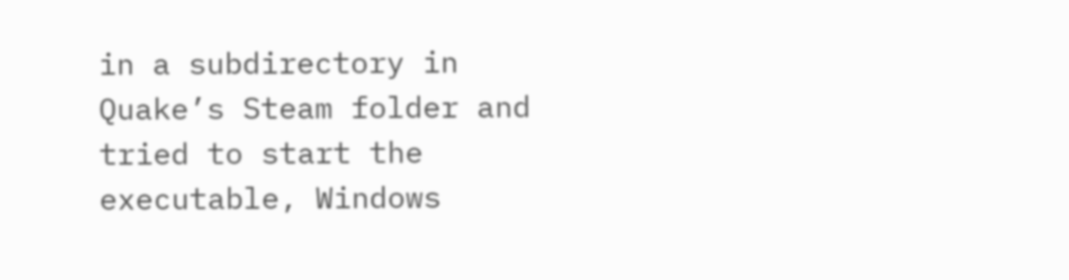in a subdirectory in Quake’s Steam folder and tried to start the executable, Windows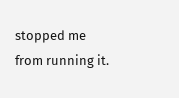stopped me from running it.